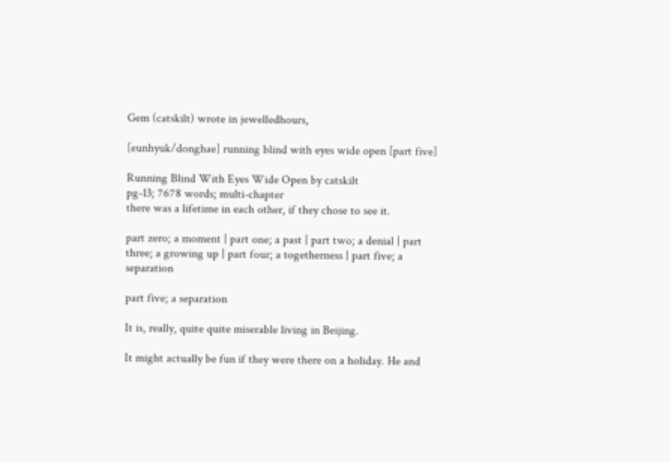Gem (catskilt) wrote in jewelledhours,

[eunhyuk/donghae] running blind with eyes wide open [part five]

Running Blind With Eyes Wide Open by catskilt
pg-13; 7678 words; multi-chapter
there was a lifetime in each other, if they chose to see it.

part zero; a moment | part one; a past | part two; a denial | part three; a growing up | part four; a togetherness | part five; a separation

part five; a separation

It is, really, quite quite miserable living in Beijing.

It might actually be fun if they were there on a holiday. He and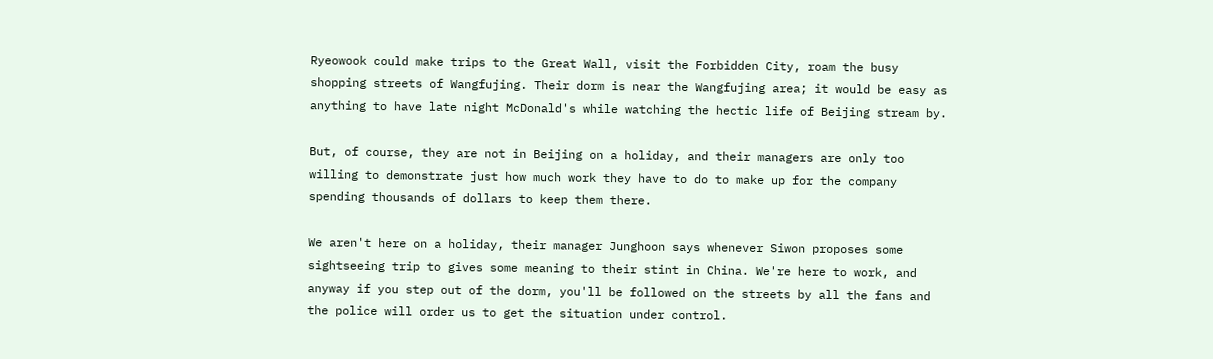Ryeowook could make trips to the Great Wall, visit the Forbidden City, roam the busy shopping streets of Wangfujing. Their dorm is near the Wangfujing area; it would be easy as anything to have late night McDonald's while watching the hectic life of Beijing stream by.

But, of course, they are not in Beijing on a holiday, and their managers are only too willing to demonstrate just how much work they have to do to make up for the company spending thousands of dollars to keep them there.

We aren't here on a holiday, their manager Junghoon says whenever Siwon proposes some sightseeing trip to gives some meaning to their stint in China. We're here to work, and anyway if you step out of the dorm, you'll be followed on the streets by all the fans and the police will order us to get the situation under control.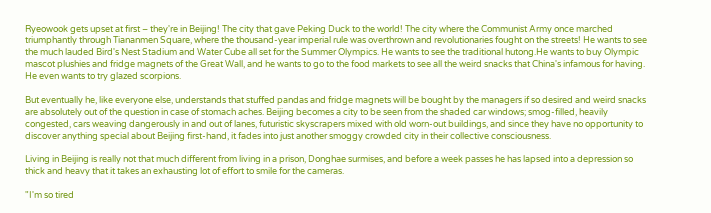Ryeowook gets upset at first – they're in Beijing! The city that gave Peking Duck to the world! The city where the Communist Army once marched triumphantly through Tiananmen Square, where the thousand-year imperial rule was overthrown and revolutionaries fought on the streets! He wants to see the much lauded Bird's Nest Stadium and Water Cube all set for the Summer Olympics. He wants to see the traditional hutong.He wants to buy Olympic mascot plushies and fridge magnets of the Great Wall, and he wants to go to the food markets to see all the weird snacks that China's infamous for having. He even wants to try glazed scorpions.

But eventually he, like everyone else, understands that stuffed pandas and fridge magnets will be bought by the managers if so desired and weird snacks are absolutely out of the question in case of stomach aches. Beijing becomes a city to be seen from the shaded car windows; smog-filled, heavily congested, cars weaving dangerously in and out of lanes, futuristic skyscrapers mixed with old worn-out buildings, and since they have no opportunity to discover anything special about Beijing first-hand, it fades into just another smoggy crowded city in their collective consciousness.

Living in Beijing is really not that much different from living in a prison, Donghae surmises, and before a week passes he has lapsed into a depression so thick and heavy that it takes an exhausting lot of effort to smile for the cameras.

"I'm so tired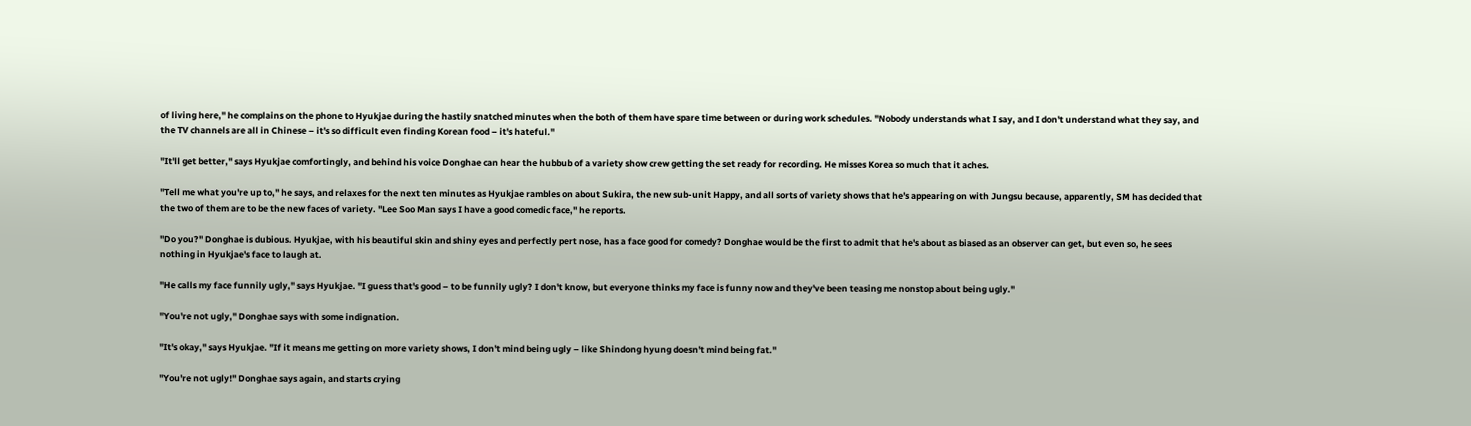of living here," he complains on the phone to Hyukjae during the hastily snatched minutes when the both of them have spare time between or during work schedules. "Nobody understands what I say, and I don't understand what they say, and the TV channels are all in Chinese – it's so difficult even finding Korean food – it's hateful."

"It'll get better," says Hyukjae comfortingly, and behind his voice Donghae can hear the hubbub of a variety show crew getting the set ready for recording. He misses Korea so much that it aches.

"Tell me what you're up to," he says, and relaxes for the next ten minutes as Hyukjae rambles on about Sukira, the new sub-unit Happy, and all sorts of variety shows that he's appearing on with Jungsu because, apparently, SM has decided that the two of them are to be the new faces of variety. "Lee Soo Man says I have a good comedic face," he reports.

"Do you?" Donghae is dubious. Hyukjae, with his beautiful skin and shiny eyes and perfectly pert nose, has a face good for comedy? Donghae would be the first to admit that he's about as biased as an observer can get, but even so, he sees nothing in Hyukjae's face to laugh at.

"He calls my face funnily ugly," says Hyukjae. "I guess that's good – to be funnily ugly? I don't know, but everyone thinks my face is funny now and they've been teasing me nonstop about being ugly."

"You're not ugly," Donghae says with some indignation.

"It's okay," says Hyukjae. "If it means me getting on more variety shows, I don't mind being ugly – like Shindong hyung doesn't mind being fat."

"You're not ugly!" Donghae says again, and starts crying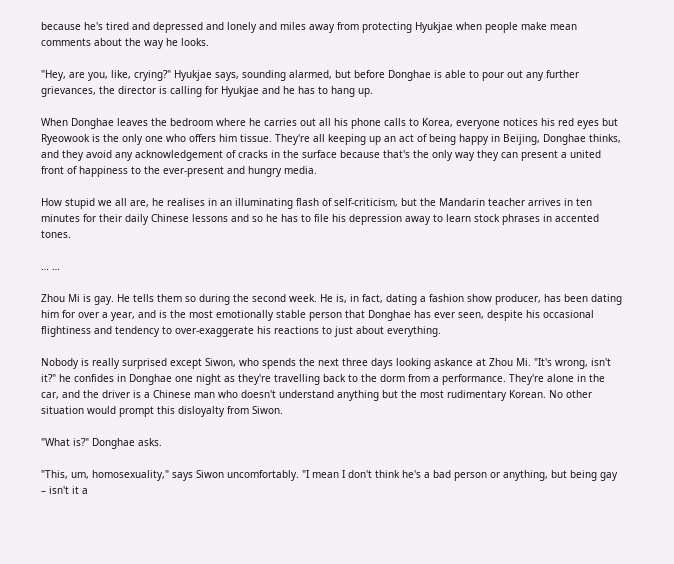because he's tired and depressed and lonely and miles away from protecting Hyukjae when people make mean comments about the way he looks.

"Hey, are you, like, crying?" Hyukjae says, sounding alarmed, but before Donghae is able to pour out any further grievances, the director is calling for Hyukjae and he has to hang up.

When Donghae leaves the bedroom where he carries out all his phone calls to Korea, everyone notices his red eyes but Ryeowook is the only one who offers him tissue. They're all keeping up an act of being happy in Beijing, Donghae thinks, and they avoid any acknowledgement of cracks in the surface because that's the only way they can present a united front of happiness to the ever-present and hungry media.

How stupid we all are, he realises in an illuminating flash of self-criticism, but the Mandarin teacher arrives in ten minutes for their daily Chinese lessons and so he has to file his depression away to learn stock phrases in accented tones.

… …

Zhou Mi is gay. He tells them so during the second week. He is, in fact, dating a fashion show producer, has been dating him for over a year, and is the most emotionally stable person that Donghae has ever seen, despite his occasional flightiness and tendency to over-exaggerate his reactions to just about everything.

Nobody is really surprised except Siwon, who spends the next three days looking askance at Zhou Mi. "It's wrong, isn't it?" he confides in Donghae one night as they're travelling back to the dorm from a performance. They're alone in the car, and the driver is a Chinese man who doesn't understand anything but the most rudimentary Korean. No other situation would prompt this disloyalty from Siwon.

"What is?" Donghae asks.

"This, um, homosexuality," says Siwon uncomfortably. "I mean I don't think he's a bad person or anything, but being gay – isn't it a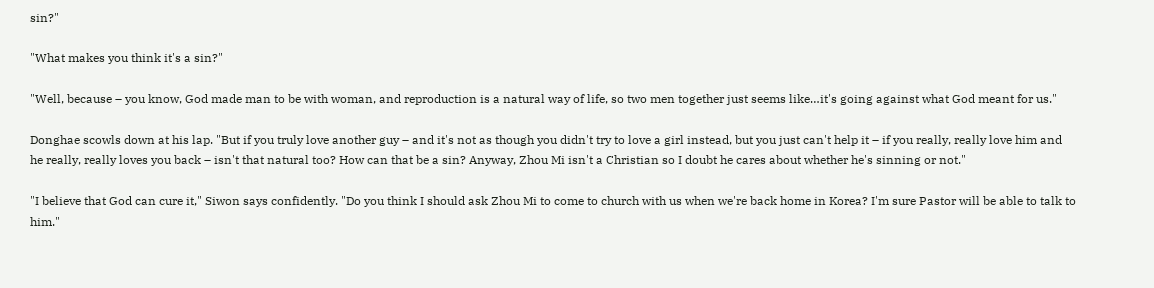sin?"

"What makes you think it's a sin?"

"Well, because – you know, God made man to be with woman, and reproduction is a natural way of life, so two men together just seems like…it's going against what God meant for us."

Donghae scowls down at his lap. "But if you truly love another guy – and it's not as though you didn't try to love a girl instead, but you just can't help it – if you really, really love him and he really, really loves you back – isn't that natural too? How can that be a sin? Anyway, Zhou Mi isn't a Christian so I doubt he cares about whether he's sinning or not."

"I believe that God can cure it," Siwon says confidently. "Do you think I should ask Zhou Mi to come to church with us when we're back home in Korea? I'm sure Pastor will be able to talk to him."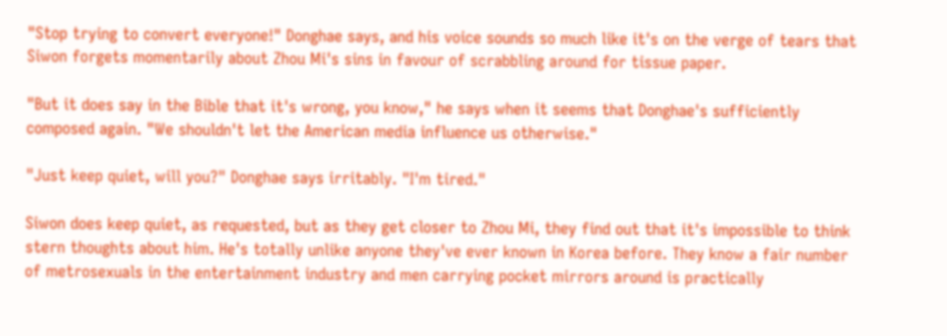"Stop trying to convert everyone!" Donghae says, and his voice sounds so much like it's on the verge of tears that Siwon forgets momentarily about Zhou Mi's sins in favour of scrabbling around for tissue paper.

"But it does say in the Bible that it's wrong, you know," he says when it seems that Donghae's sufficiently composed again. "We shouldn't let the American media influence us otherwise."

"Just keep quiet, will you?" Donghae says irritably. "I'm tired."

Siwon does keep quiet, as requested, but as they get closer to Zhou Mi, they find out that it's impossible to think stern thoughts about him. He's totally unlike anyone they've ever known in Korea before. They know a fair number of metrosexuals in the entertainment industry and men carrying pocket mirrors around is practically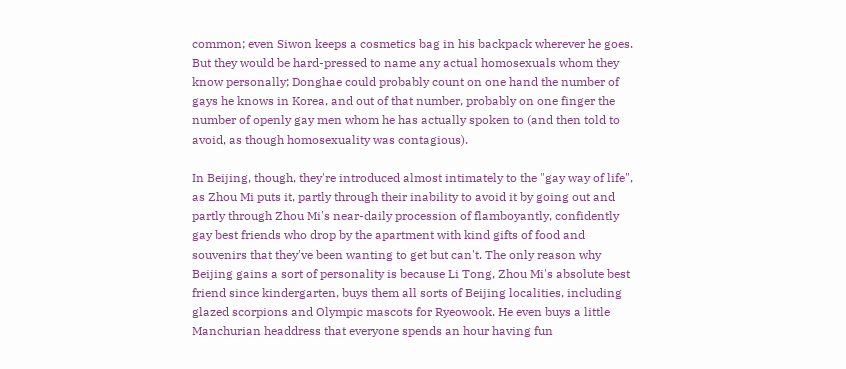common; even Siwon keeps a cosmetics bag in his backpack wherever he goes. But they would be hard-pressed to name any actual homosexuals whom they know personally; Donghae could probably count on one hand the number of gays he knows in Korea, and out of that number, probably on one finger the number of openly gay men whom he has actually spoken to (and then told to avoid, as though homosexuality was contagious).

In Beijing, though, they're introduced almost intimately to the "gay way of life", as Zhou Mi puts it, partly through their inability to avoid it by going out and partly through Zhou Mi's near-daily procession of flamboyantly, confidently gay best friends who drop by the apartment with kind gifts of food and souvenirs that they've been wanting to get but can't. The only reason why Beijing gains a sort of personality is because Li Tong, Zhou Mi's absolute best friend since kindergarten, buys them all sorts of Beijing localities, including glazed scorpions and Olympic mascots for Ryeowook. He even buys a little Manchurian headdress that everyone spends an hour having fun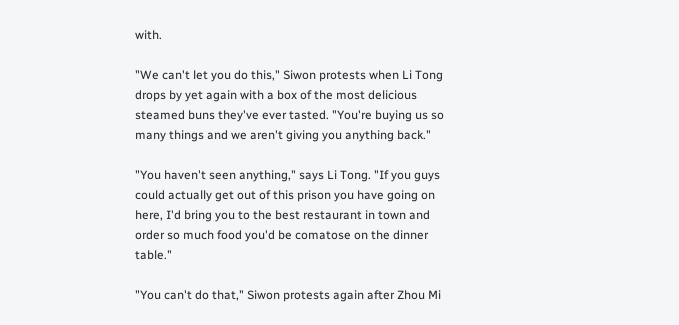with.

"We can't let you do this," Siwon protests when Li Tong drops by yet again with a box of the most delicious steamed buns they've ever tasted. "You're buying us so many things and we aren't giving you anything back."

"You haven't seen anything," says Li Tong. "If you guys could actually get out of this prison you have going on here, I'd bring you to the best restaurant in town and order so much food you'd be comatose on the dinner table."

"You can't do that," Siwon protests again after Zhou Mi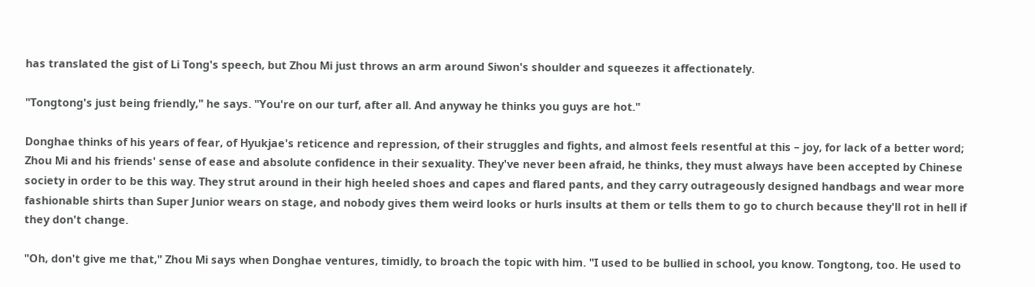has translated the gist of Li Tong's speech, but Zhou Mi just throws an arm around Siwon's shoulder and squeezes it affectionately.

"Tongtong's just being friendly," he says. "You're on our turf, after all. And anyway he thinks you guys are hot."

Donghae thinks of his years of fear, of Hyukjae's reticence and repression, of their struggles and fights, and almost feels resentful at this – joy, for lack of a better word; Zhou Mi and his friends' sense of ease and absolute confidence in their sexuality. They've never been afraid, he thinks, they must always have been accepted by Chinese society in order to be this way. They strut around in their high heeled shoes and capes and flared pants, and they carry outrageously designed handbags and wear more fashionable shirts than Super Junior wears on stage, and nobody gives them weird looks or hurls insults at them or tells them to go to church because they'll rot in hell if they don't change.

"Oh, don't give me that," Zhou Mi says when Donghae ventures, timidly, to broach the topic with him. "I used to be bullied in school, you know. Tongtong, too. He used to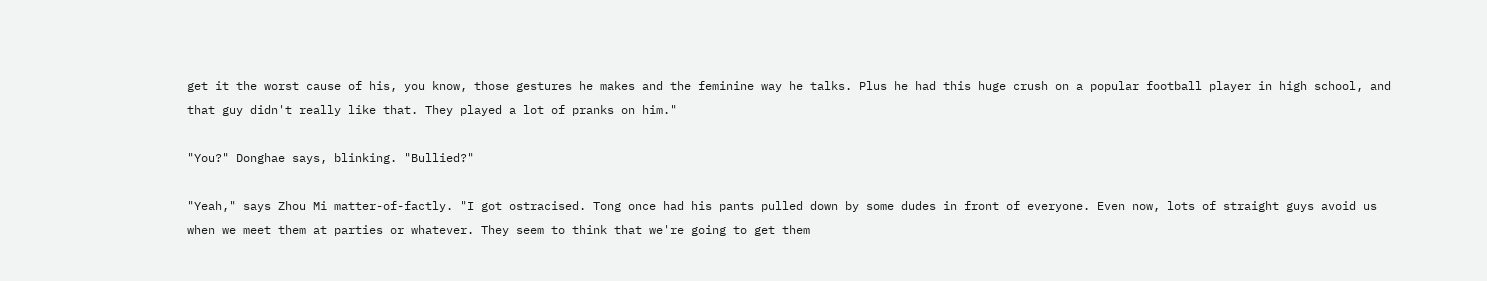get it the worst cause of his, you know, those gestures he makes and the feminine way he talks. Plus he had this huge crush on a popular football player in high school, and that guy didn't really like that. They played a lot of pranks on him."

"You?" Donghae says, blinking. "Bullied?"

"Yeah," says Zhou Mi matter-of-factly. "I got ostracised. Tong once had his pants pulled down by some dudes in front of everyone. Even now, lots of straight guys avoid us when we meet them at parties or whatever. They seem to think that we're going to get them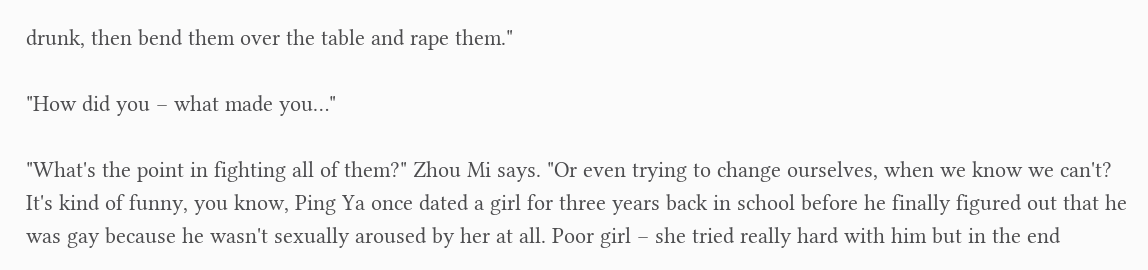drunk, then bend them over the table and rape them."

"How did you – what made you…"

"What's the point in fighting all of them?" Zhou Mi says. "Or even trying to change ourselves, when we know we can't? It's kind of funny, you know, Ping Ya once dated a girl for three years back in school before he finally figured out that he was gay because he wasn't sexually aroused by her at all. Poor girl – she tried really hard with him but in the end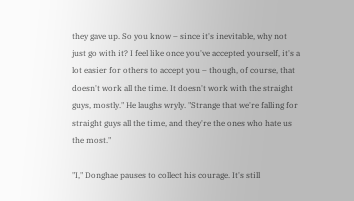they gave up. So you know – since it's inevitable, why not just go with it? I feel like once you've accepted yourself, it's a lot easier for others to accept you – though, of course, that doesn't work all the time. It doesn't work with the straight guys, mostly." He laughs wryly. "Strange that we're falling for straight guys all the time, and they're the ones who hate us the most."

"I," Donghae pauses to collect his courage. It's still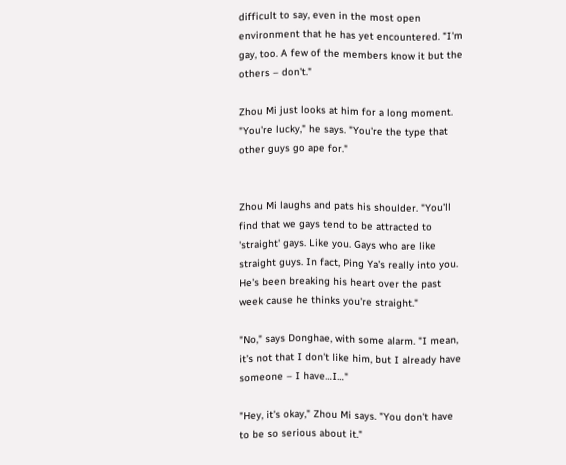difficult to say, even in the most open environment that he has yet encountered. "I'm gay, too. A few of the members know it but the others – don't."

Zhou Mi just looks at him for a long moment. "You're lucky," he says. "You're the type that other guys go ape for."


Zhou Mi laughs and pats his shoulder. "You'll find that we gays tend to be attracted to 'straight' gays. Like you. Gays who are like straight guys. In fact, Ping Ya's really into you. He's been breaking his heart over the past week cause he thinks you're straight."

"No," says Donghae, with some alarm. "I mean, it's not that I don't like him, but I already have someone – I have…I…"

"Hey, it's okay," Zhou Mi says. "You don't have to be so serious about it."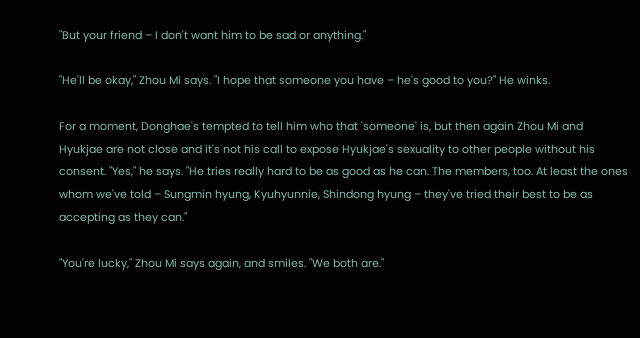"But your friend – I don't want him to be sad or anything."

"He'll be okay," Zhou Mi says. "I hope that someone you have – he's good to you?" He winks.

For a moment, Donghae's tempted to tell him who that 'someone' is, but then again Zhou Mi and Hyukjae are not close and it's not his call to expose Hyukjae's sexuality to other people without his consent. "Yes," he says. "He tries really hard to be as good as he can. The members, too. At least the ones whom we've told – Sungmin hyung, Kyuhyunnie, Shindong hyung – they've tried their best to be as accepting as they can."

"You're lucky," Zhou Mi says again, and smiles. "We both are."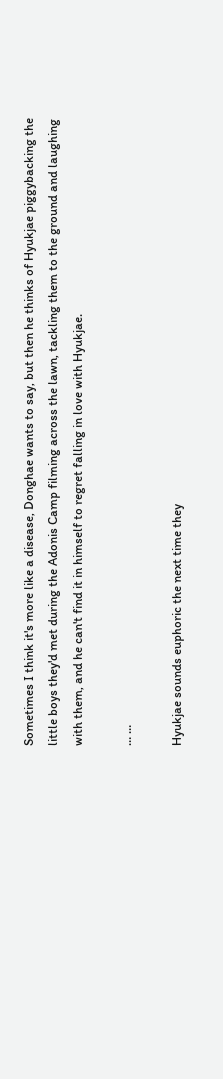Sometimes I think it's more like a disease, Donghae wants to say, but then he thinks of Hyukjae piggybacking the little boys they'd met during the Adonis Camp filming across the lawn, tackling them to the ground and laughing with them, and he can't find it in himself to regret falling in love with Hyukjae.

… …

Hyukjae sounds euphoric the next time they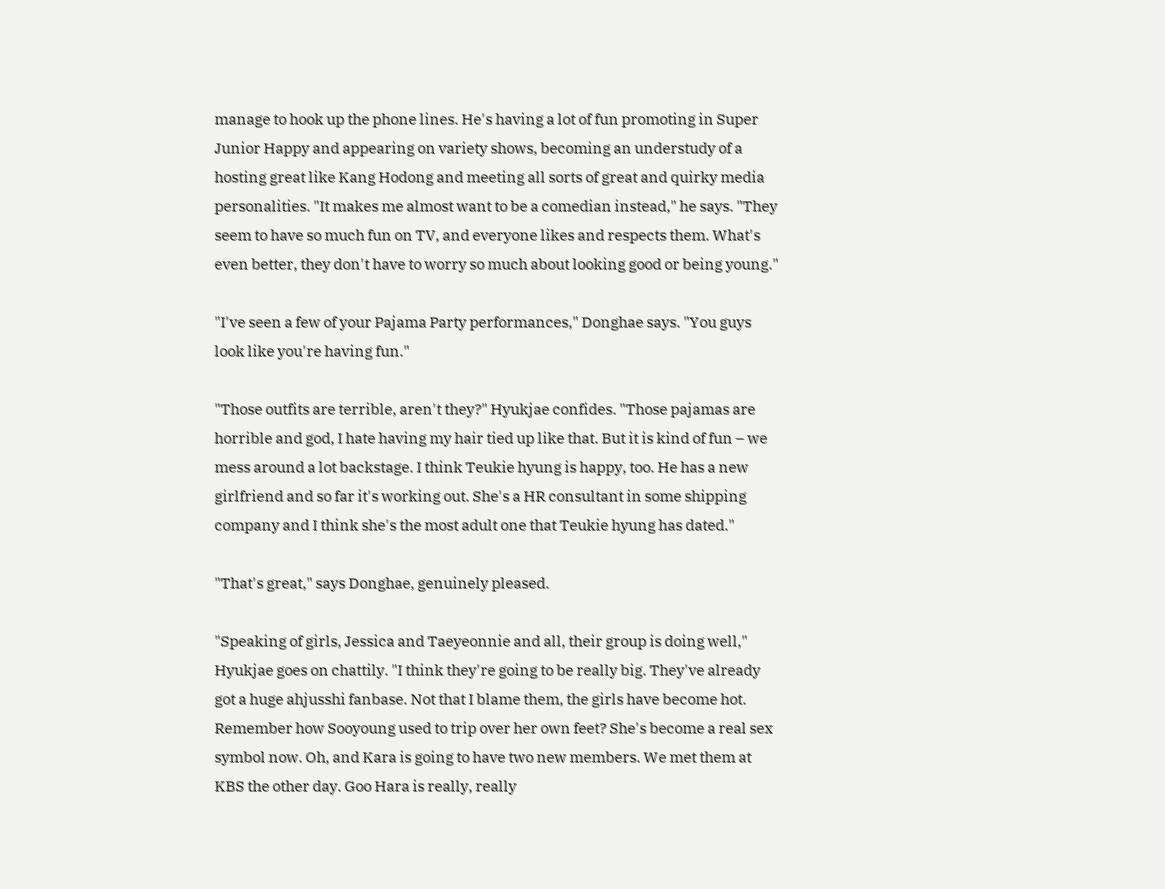manage to hook up the phone lines. He's having a lot of fun promoting in Super Junior Happy and appearing on variety shows, becoming an understudy of a hosting great like Kang Hodong and meeting all sorts of great and quirky media personalities. "It makes me almost want to be a comedian instead," he says. "They seem to have so much fun on TV, and everyone likes and respects them. What's even better, they don't have to worry so much about looking good or being young."

"I've seen a few of your Pajama Party performances," Donghae says. "You guys look like you're having fun."

"Those outfits are terrible, aren't they?" Hyukjae confides. "Those pajamas are horrible and god, I hate having my hair tied up like that. But it is kind of fun – we mess around a lot backstage. I think Teukie hyung is happy, too. He has a new girlfriend and so far it's working out. She's a HR consultant in some shipping company and I think she's the most adult one that Teukie hyung has dated."

"That's great," says Donghae, genuinely pleased.

"Speaking of girls, Jessica and Taeyeonnie and all, their group is doing well," Hyukjae goes on chattily. "I think they're going to be really big. They've already got a huge ahjusshi fanbase. Not that I blame them, the girls have become hot. Remember how Sooyoung used to trip over her own feet? She's become a real sex symbol now. Oh, and Kara is going to have two new members. We met them at KBS the other day. Goo Hara is really, really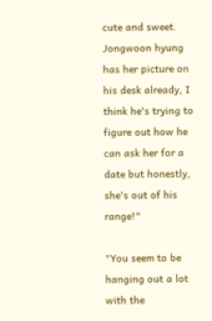cute and sweet. Jongwoon hyung has her picture on his desk already, I think he's trying to figure out how he can ask her for a date but honestly, she's out of his range!"

"You seem to be hanging out a lot with the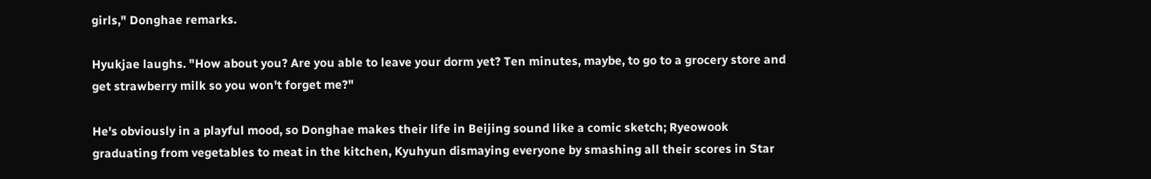girls," Donghae remarks.

Hyukjae laughs. "How about you? Are you able to leave your dorm yet? Ten minutes, maybe, to go to a grocery store and get strawberry milk so you won't forget me?"

He's obviously in a playful mood, so Donghae makes their life in Beijing sound like a comic sketch; Ryeowook graduating from vegetables to meat in the kitchen, Kyuhyun dismaying everyone by smashing all their scores in Star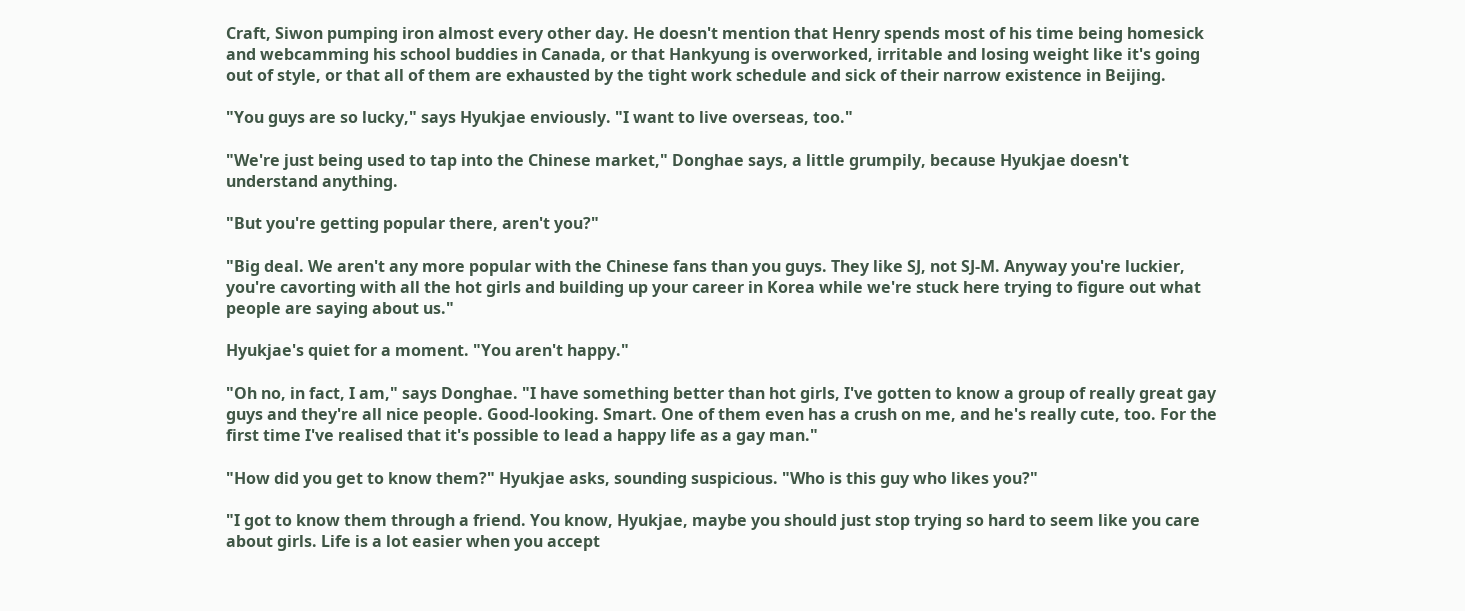Craft, Siwon pumping iron almost every other day. He doesn't mention that Henry spends most of his time being homesick and webcamming his school buddies in Canada, or that Hankyung is overworked, irritable and losing weight like it's going out of style, or that all of them are exhausted by the tight work schedule and sick of their narrow existence in Beijing.

"You guys are so lucky," says Hyukjae enviously. "I want to live overseas, too."

"We're just being used to tap into the Chinese market," Donghae says, a little grumpily, because Hyukjae doesn't understand anything.

"But you're getting popular there, aren't you?"

"Big deal. We aren't any more popular with the Chinese fans than you guys. They like SJ, not SJ-M. Anyway you're luckier, you're cavorting with all the hot girls and building up your career in Korea while we're stuck here trying to figure out what people are saying about us."

Hyukjae's quiet for a moment. "You aren't happy."

"Oh no, in fact, I am," says Donghae. "I have something better than hot girls, I've gotten to know a group of really great gay guys and they're all nice people. Good-looking. Smart. One of them even has a crush on me, and he's really cute, too. For the first time I've realised that it's possible to lead a happy life as a gay man."

"How did you get to know them?" Hyukjae asks, sounding suspicious. "Who is this guy who likes you?"

"I got to know them through a friend. You know, Hyukjae, maybe you should just stop trying so hard to seem like you care about girls. Life is a lot easier when you accept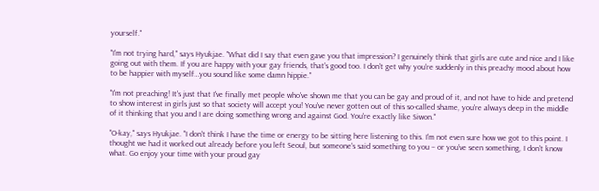yourself."

"I'm not trying hard," says Hyukjae. "What did I say that even gave you that impression? I genuinely think that girls are cute and nice and I like going out with them. If you are happy with your gay friends, that's good too. I don't get why you're suddenly in this preachy mood about how to be happier with myself…you sound like some damn hippie."

"I'm not preaching! It's just that I've finally met people who've shown me that you can be gay and proud of it, and not have to hide and pretend to show interest in girls just so that society will accept you! You've never gotten out of this so-called shame, you're always deep in the middle of it thinking that you and I are doing something wrong and against God. You're exactly like Siwon."

"O-kay," says Hyukjae. "I don't think I have the time or energy to be sitting here listening to this. I'm not even sure how we got to this point. I thought we had it worked out already before you left Seoul, but someone's said something to you – or you've seen something, I don't know what. Go enjoy your time with your proud gay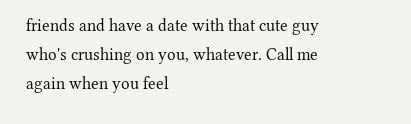friends and have a date with that cute guy who's crushing on you, whatever. Call me again when you feel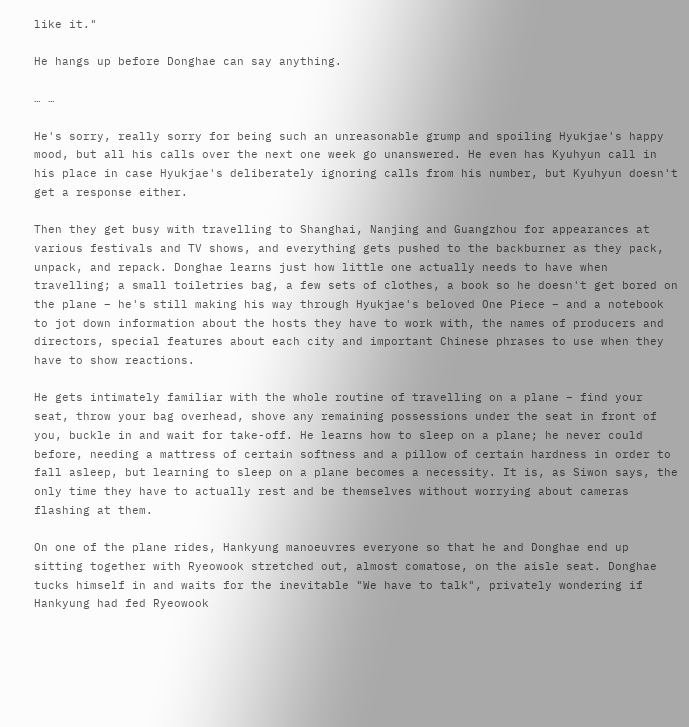like it."

He hangs up before Donghae can say anything.

… …

He's sorry, really sorry for being such an unreasonable grump and spoiling Hyukjae's happy mood, but all his calls over the next one week go unanswered. He even has Kyuhyun call in his place in case Hyukjae's deliberately ignoring calls from his number, but Kyuhyun doesn't get a response either.

Then they get busy with travelling to Shanghai, Nanjing and Guangzhou for appearances at various festivals and TV shows, and everything gets pushed to the backburner as they pack, unpack, and repack. Donghae learns just how little one actually needs to have when travelling; a small toiletries bag, a few sets of clothes, a book so he doesn't get bored on the plane – he's still making his way through Hyukjae's beloved One Piece – and a notebook to jot down information about the hosts they have to work with, the names of producers and directors, special features about each city and important Chinese phrases to use when they have to show reactions.

He gets intimately familiar with the whole routine of travelling on a plane – find your seat, throw your bag overhead, shove any remaining possessions under the seat in front of you, buckle in and wait for take-off. He learns how to sleep on a plane; he never could before, needing a mattress of certain softness and a pillow of certain hardness in order to fall asleep, but learning to sleep on a plane becomes a necessity. It is, as Siwon says, the only time they have to actually rest and be themselves without worrying about cameras flashing at them.

On one of the plane rides, Hankyung manoeuvres everyone so that he and Donghae end up sitting together with Ryeowook stretched out, almost comatose, on the aisle seat. Donghae tucks himself in and waits for the inevitable "We have to talk", privately wondering if Hankyung had fed Ryeowook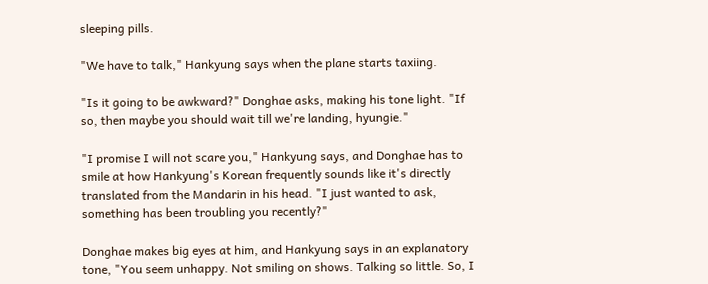sleeping pills.

"We have to talk," Hankyung says when the plane starts taxiing.

"Is it going to be awkward?" Donghae asks, making his tone light. "If so, then maybe you should wait till we're landing, hyungie."

"I promise I will not scare you," Hankyung says, and Donghae has to smile at how Hankyung's Korean frequently sounds like it's directly translated from the Mandarin in his head. "I just wanted to ask, something has been troubling you recently?"

Donghae makes big eyes at him, and Hankyung says in an explanatory tone, "You seem unhappy. Not smiling on shows. Talking so little. So, I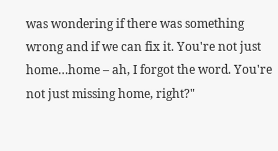was wondering if there was something wrong and if we can fix it. You're not just home…home – ah, I forgot the word. You're not just missing home, right?"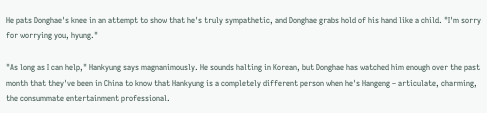He pats Donghae's knee in an attempt to show that he's truly sympathetic, and Donghae grabs hold of his hand like a child. "I'm sorry for worrying you, hyung."

"As long as I can help," Hankyung says magnanimously. He sounds halting in Korean, but Donghae has watched him enough over the past month that they've been in China to know that Hankyung is a completely different person when he's Hangeng – articulate, charming, the consummate entertainment professional.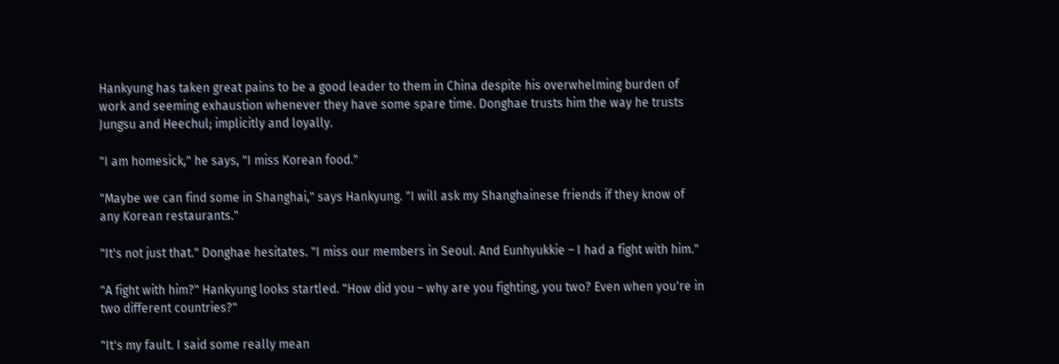Hankyung has taken great pains to be a good leader to them in China despite his overwhelming burden of work and seeming exhaustion whenever they have some spare time. Donghae trusts him the way he trusts Jungsu and Heechul; implicitly and loyally.

"I am homesick," he says, "I miss Korean food."

"Maybe we can find some in Shanghai," says Hankyung. "I will ask my Shanghainese friends if they know of any Korean restaurants."

"It's not just that." Donghae hesitates. "I miss our members in Seoul. And Eunhyukkie – I had a fight with him."

"A fight with him?" Hankyung looks startled. "How did you – why are you fighting, you two? Even when you're in two different countries?"

"It's my fault. I said some really mean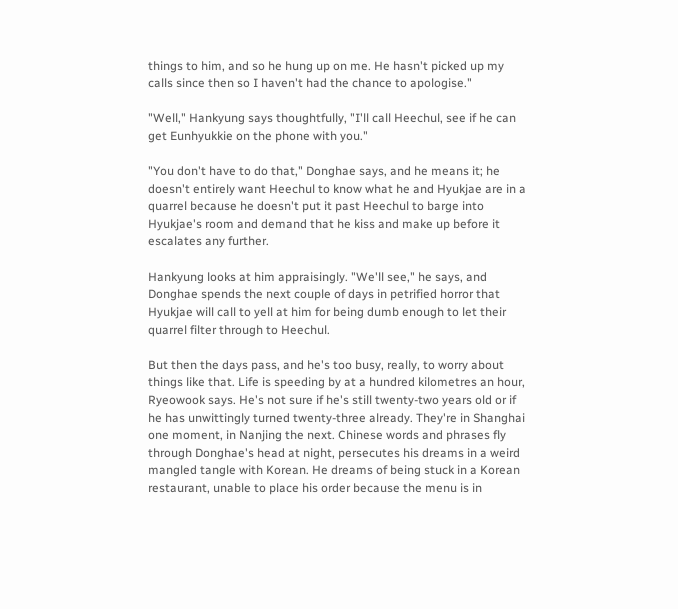things to him, and so he hung up on me. He hasn't picked up my calls since then so I haven't had the chance to apologise."

"Well," Hankyung says thoughtfully, "I'll call Heechul, see if he can get Eunhyukkie on the phone with you."

"You don't have to do that," Donghae says, and he means it; he doesn't entirely want Heechul to know what he and Hyukjae are in a quarrel because he doesn't put it past Heechul to barge into Hyukjae's room and demand that he kiss and make up before it escalates any further.

Hankyung looks at him appraisingly. "We'll see," he says, and Donghae spends the next couple of days in petrified horror that Hyukjae will call to yell at him for being dumb enough to let their quarrel filter through to Heechul.

But then the days pass, and he's too busy, really, to worry about things like that. Life is speeding by at a hundred kilometres an hour, Ryeowook says. He's not sure if he's still twenty-two years old or if he has unwittingly turned twenty-three already. They're in Shanghai one moment, in Nanjing the next. Chinese words and phrases fly through Donghae's head at night, persecutes his dreams in a weird mangled tangle with Korean. He dreams of being stuck in a Korean restaurant, unable to place his order because the menu is in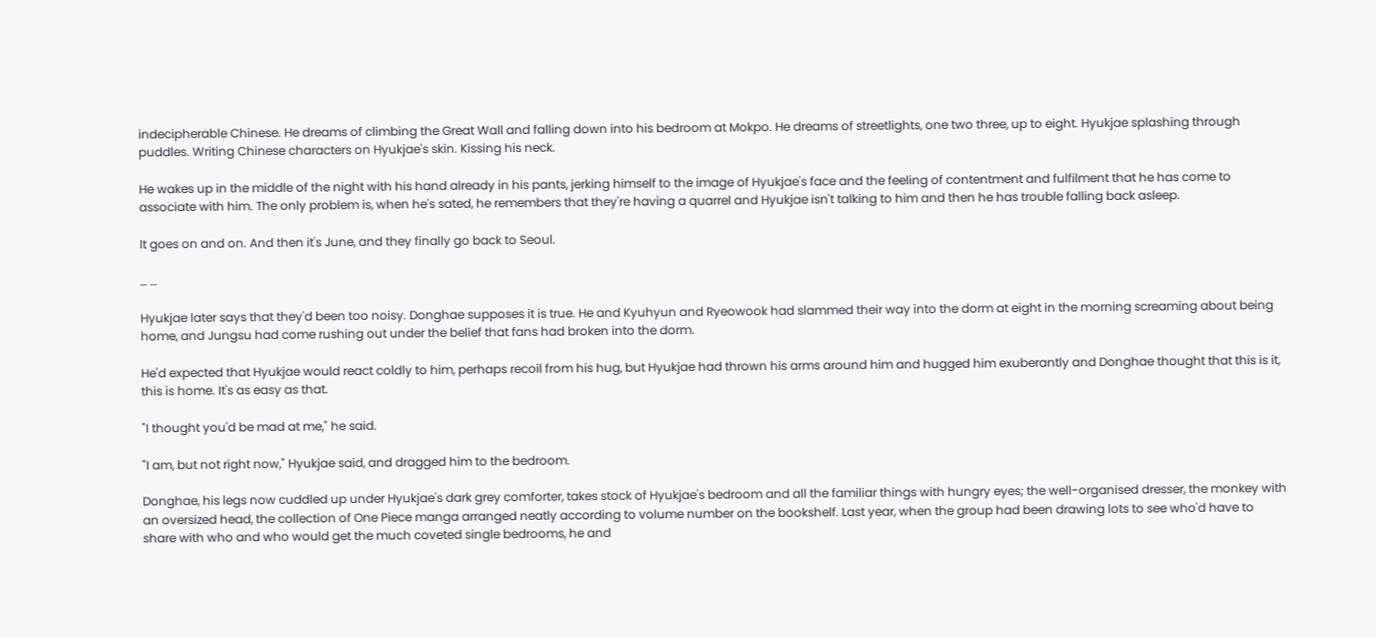indecipherable Chinese. He dreams of climbing the Great Wall and falling down into his bedroom at Mokpo. He dreams of streetlights, one two three, up to eight. Hyukjae splashing through puddles. Writing Chinese characters on Hyukjae's skin. Kissing his neck.

He wakes up in the middle of the night with his hand already in his pants, jerking himself to the image of Hyukjae's face and the feeling of contentment and fulfilment that he has come to associate with him. The only problem is, when he's sated, he remembers that they're having a quarrel and Hyukjae isn't talking to him and then he has trouble falling back asleep.

It goes on and on. And then it's June, and they finally go back to Seoul.

… …

Hyukjae later says that they'd been too noisy. Donghae supposes it is true. He and Kyuhyun and Ryeowook had slammed their way into the dorm at eight in the morning screaming about being home, and Jungsu had come rushing out under the belief that fans had broken into the dorm.

He'd expected that Hyukjae would react coldly to him, perhaps recoil from his hug, but Hyukjae had thrown his arms around him and hugged him exuberantly and Donghae thought that this is it, this is home. It's as easy as that.

"I thought you'd be mad at me," he said.

"I am, but not right now," Hyukjae said, and dragged him to the bedroom.

Donghae, his legs now cuddled up under Hyukjae's dark grey comforter, takes stock of Hyukjae's bedroom and all the familiar things with hungry eyes; the well-organised dresser, the monkey with an oversized head, the collection of One Piece manga arranged neatly according to volume number on the bookshelf. Last year, when the group had been drawing lots to see who'd have to share with who and who would get the much coveted single bedrooms, he and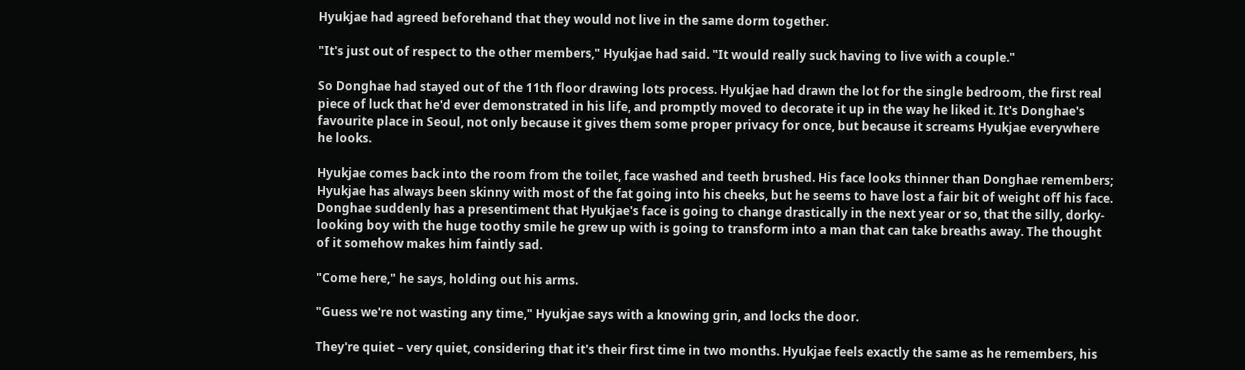Hyukjae had agreed beforehand that they would not live in the same dorm together.

"It's just out of respect to the other members," Hyukjae had said. "It would really suck having to live with a couple."

So Donghae had stayed out of the 11th floor drawing lots process. Hyukjae had drawn the lot for the single bedroom, the first real piece of luck that he'd ever demonstrated in his life, and promptly moved to decorate it up in the way he liked it. It's Donghae's favourite place in Seoul, not only because it gives them some proper privacy for once, but because it screams Hyukjae everywhere he looks.

Hyukjae comes back into the room from the toilet, face washed and teeth brushed. His face looks thinner than Donghae remembers; Hyukjae has always been skinny with most of the fat going into his cheeks, but he seems to have lost a fair bit of weight off his face. Donghae suddenly has a presentiment that Hyukjae's face is going to change drastically in the next year or so, that the silly, dorky-looking boy with the huge toothy smile he grew up with is going to transform into a man that can take breaths away. The thought of it somehow makes him faintly sad.

"Come here," he says, holding out his arms.

"Guess we're not wasting any time," Hyukjae says with a knowing grin, and locks the door.

They're quiet – very quiet, considering that it's their first time in two months. Hyukjae feels exactly the same as he remembers, his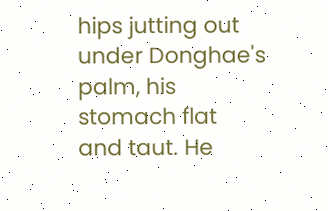hips jutting out under Donghae's palm, his stomach flat and taut. He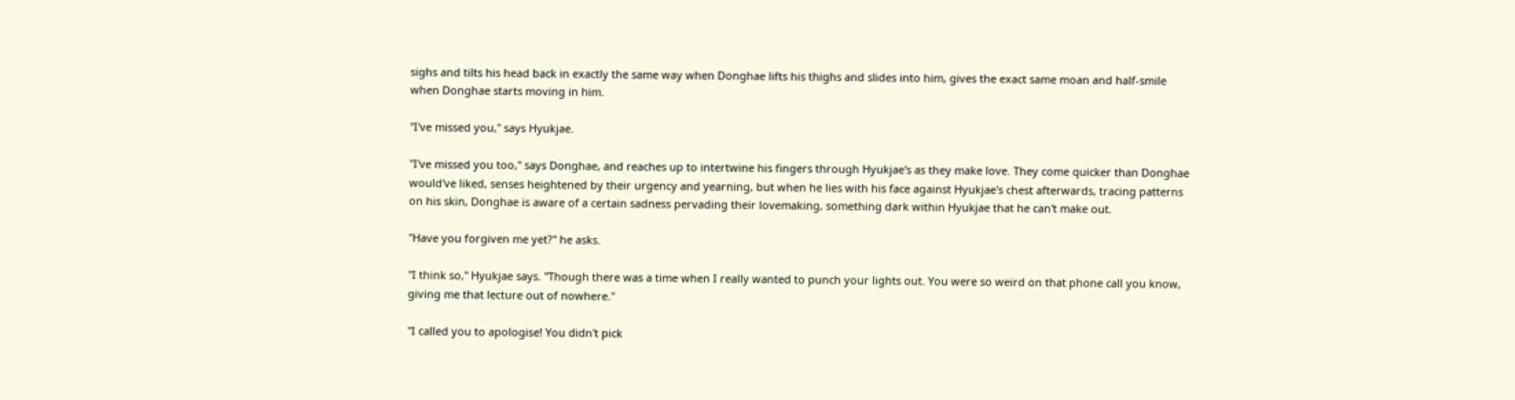sighs and tilts his head back in exactly the same way when Donghae lifts his thighs and slides into him, gives the exact same moan and half-smile when Donghae starts moving in him.

"I've missed you," says Hyukjae.

"I've missed you too," says Donghae, and reaches up to intertwine his fingers through Hyukjae's as they make love. They come quicker than Donghae would've liked, senses heightened by their urgency and yearning, but when he lies with his face against Hyukjae's chest afterwards, tracing patterns on his skin, Donghae is aware of a certain sadness pervading their lovemaking, something dark within Hyukjae that he can't make out.

"Have you forgiven me yet?" he asks.

"I think so," Hyukjae says. "Though there was a time when I really wanted to punch your lights out. You were so weird on that phone call you know, giving me that lecture out of nowhere."

"I called you to apologise! You didn't pick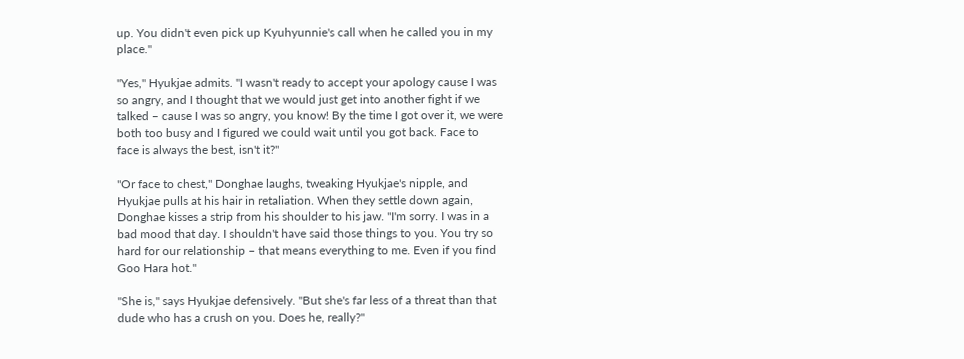up. You didn't even pick up Kyuhyunnie's call when he called you in my place."

"Yes," Hyukjae admits. "I wasn't ready to accept your apology cause I was so angry, and I thought that we would just get into another fight if we talked – cause I was so angry, you know! By the time I got over it, we were both too busy and I figured we could wait until you got back. Face to face is always the best, isn't it?"

"Or face to chest," Donghae laughs, tweaking Hyukjae's nipple, and Hyukjae pulls at his hair in retaliation. When they settle down again, Donghae kisses a strip from his shoulder to his jaw. "I'm sorry. I was in a bad mood that day. I shouldn't have said those things to you. You try so hard for our relationship – that means everything to me. Even if you find Goo Hara hot."

"She is," says Hyukjae defensively. "But she's far less of a threat than that dude who has a crush on you. Does he, really?"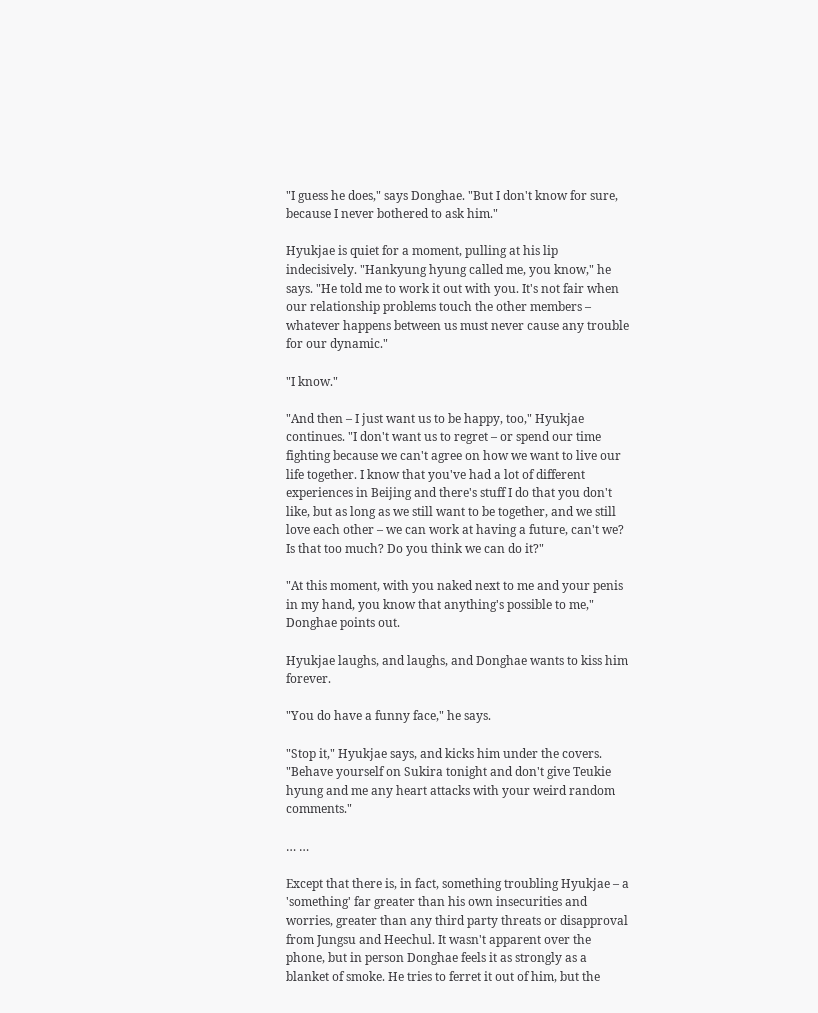"I guess he does," says Donghae. "But I don't know for sure, because I never bothered to ask him."

Hyukjae is quiet for a moment, pulling at his lip indecisively. "Hankyung hyung called me, you know," he says. "He told me to work it out with you. It's not fair when our relationship problems touch the other members – whatever happens between us must never cause any trouble for our dynamic."

"I know."

"And then – I just want us to be happy, too," Hyukjae continues. "I don't want us to regret – or spend our time fighting because we can't agree on how we want to live our life together. I know that you've had a lot of different experiences in Beijing and there's stuff I do that you don't like, but as long as we still want to be together, and we still love each other – we can work at having a future, can't we? Is that too much? Do you think we can do it?"

"At this moment, with you naked next to me and your penis in my hand, you know that anything's possible to me," Donghae points out.

Hyukjae laughs, and laughs, and Donghae wants to kiss him forever.

"You do have a funny face," he says.

"Stop it," Hyukjae says, and kicks him under the covers. "Behave yourself on Sukira tonight and don't give Teukie hyung and me any heart attacks with your weird random comments."

… …

Except that there is, in fact, something troubling Hyukjae – a 'something' far greater than his own insecurities and worries, greater than any third party threats or disapproval from Jungsu and Heechul. It wasn't apparent over the phone, but in person Donghae feels it as strongly as a blanket of smoke. He tries to ferret it out of him, but the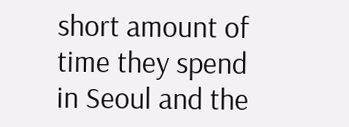short amount of time they spend in Seoul and the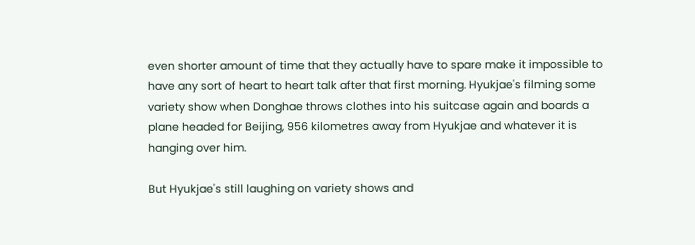even shorter amount of time that they actually have to spare make it impossible to have any sort of heart to heart talk after that first morning. Hyukjae's filming some variety show when Donghae throws clothes into his suitcase again and boards a plane headed for Beijing, 956 kilometres away from Hyukjae and whatever it is hanging over him.

But Hyukjae's still laughing on variety shows and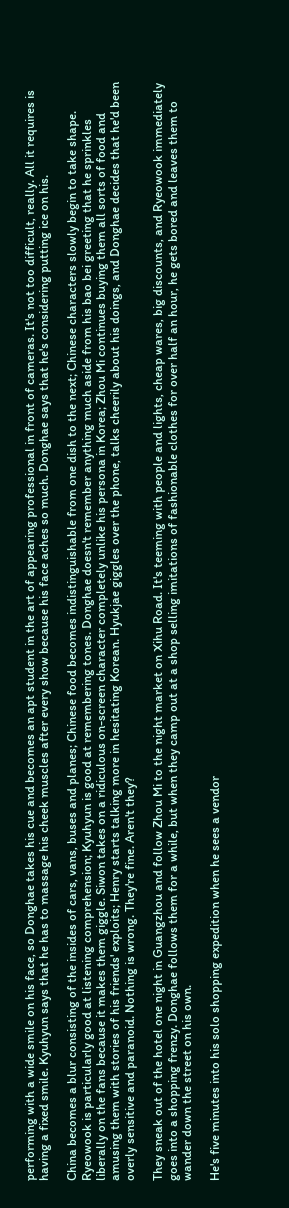performing with a wide smile on his face, so Donghae takes his cue and becomes an apt student in the art of appearing professional in front of cameras. It's not too difficult, really. All it requires is having a fixed smile. Kyuhyun says that he has to massage his cheek muscles after every show because his face aches so much. Donghae says that he's considering putting ice on his.

China becomes a blur consisting of the insides of cars, vans, buses and planes; Chinese food becomes indistinguishable from one dish to the next; Chinese characters slowly begin to take shape. Ryeowook is particularly good at listening comprehension; Kyuhyun is good at remembering tones. Donghae doesn't remember anything much aside from his bao bei greeting that he sprinkles liberally on the fans because it makes them giggle. Siwon takes on a ridiculous on-screen character completely unlike his persona in Korea; Zhou Mi continues buying them all sorts of food and amusing them with stories of his friends' exploits; Henry starts talking more in hesitating Korean. Hyukjae giggles over the phone, talks cheerily about his doings, and Donghae decides that he'd been overly sensitive and paranoid. Nothing is wrong. They're fine. Aren't they?

They sneak out of the hotel one night in Guangzhou and follow Zhou Mi to the night market on Xihu Road. It's teeming with people and lights, cheap wares, big discounts, and Ryeowook immediately goes into a shopping frenzy. Donghae follows them for a while, but when they camp out at a shop selling imitations of fashionable clothes for over half an hour, he gets bored and leaves them to wander down the street on his own.

He's five minutes into his solo shopping expedition when he sees a vendor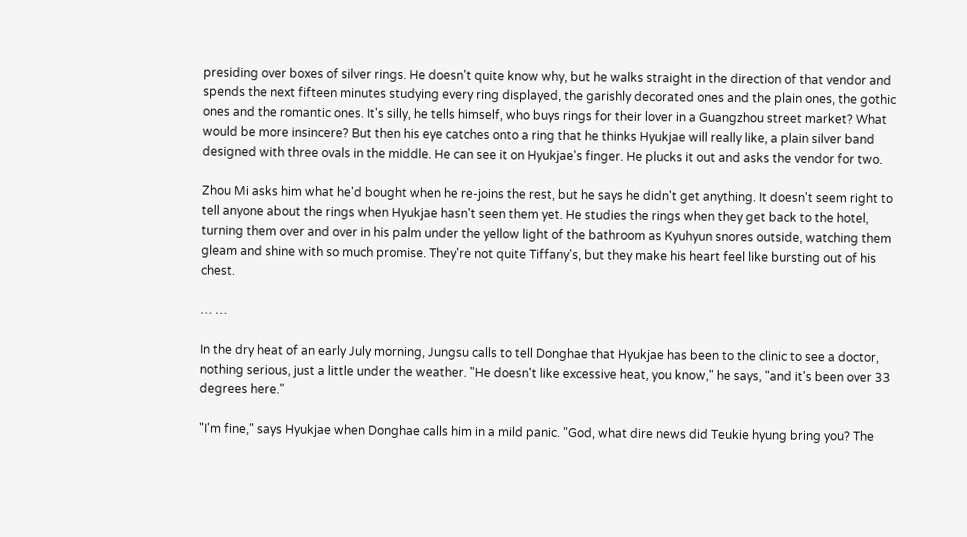presiding over boxes of silver rings. He doesn't quite know why, but he walks straight in the direction of that vendor and spends the next fifteen minutes studying every ring displayed, the garishly decorated ones and the plain ones, the gothic ones and the romantic ones. It's silly, he tells himself, who buys rings for their lover in a Guangzhou street market? What would be more insincere? But then his eye catches onto a ring that he thinks Hyukjae will really like, a plain silver band designed with three ovals in the middle. He can see it on Hyukjae's finger. He plucks it out and asks the vendor for two.

Zhou Mi asks him what he'd bought when he re-joins the rest, but he says he didn't get anything. It doesn't seem right to tell anyone about the rings when Hyukjae hasn't seen them yet. He studies the rings when they get back to the hotel, turning them over and over in his palm under the yellow light of the bathroom as Kyuhyun snores outside, watching them gleam and shine with so much promise. They're not quite Tiffany's, but they make his heart feel like bursting out of his chest.

… …

In the dry heat of an early July morning, Jungsu calls to tell Donghae that Hyukjae has been to the clinic to see a doctor, nothing serious, just a little under the weather. "He doesn't like excessive heat, you know," he says, "and it's been over 33 degrees here."

"I'm fine," says Hyukjae when Donghae calls him in a mild panic. "God, what dire news did Teukie hyung bring you? The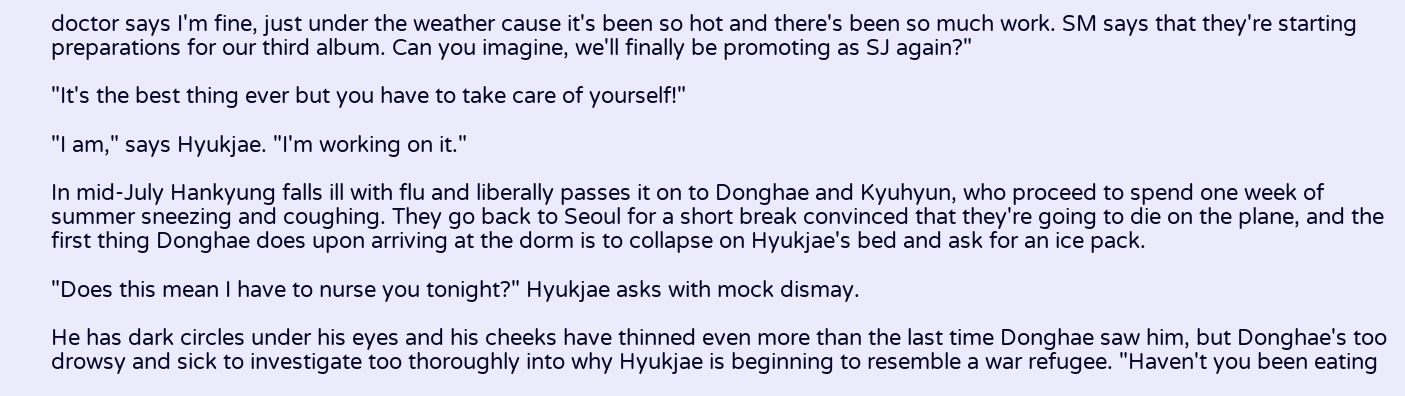doctor says I'm fine, just under the weather cause it's been so hot and there's been so much work. SM says that they're starting preparations for our third album. Can you imagine, we'll finally be promoting as SJ again?"

"It's the best thing ever but you have to take care of yourself!"

"I am," says Hyukjae. "I'm working on it."

In mid-July Hankyung falls ill with flu and liberally passes it on to Donghae and Kyuhyun, who proceed to spend one week of summer sneezing and coughing. They go back to Seoul for a short break convinced that they're going to die on the plane, and the first thing Donghae does upon arriving at the dorm is to collapse on Hyukjae's bed and ask for an ice pack.

"Does this mean I have to nurse you tonight?" Hyukjae asks with mock dismay.

He has dark circles under his eyes and his cheeks have thinned even more than the last time Donghae saw him, but Donghae's too drowsy and sick to investigate too thoroughly into why Hyukjae is beginning to resemble a war refugee. "Haven't you been eating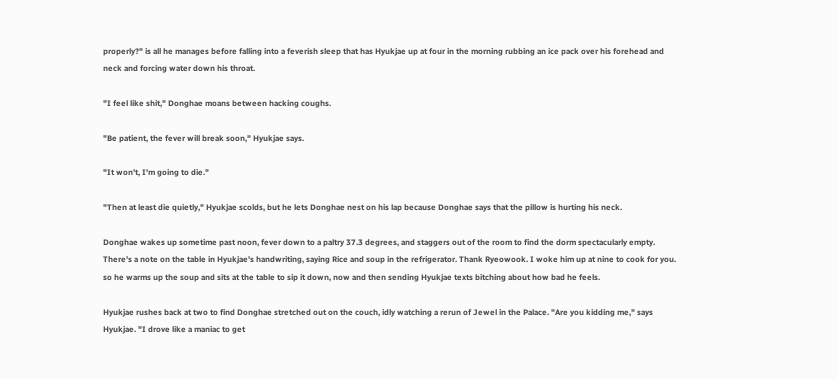properly?" is all he manages before falling into a feverish sleep that has Hyukjae up at four in the morning rubbing an ice pack over his forehead and neck and forcing water down his throat.

"I feel like shit," Donghae moans between hacking coughs.

"Be patient, the fever will break soon," Hyukjae says.

"It won't, I'm going to die."

"Then at least die quietly," Hyukjae scolds, but he lets Donghae nest on his lap because Donghae says that the pillow is hurting his neck.

Donghae wakes up sometime past noon, fever down to a paltry 37.3 degrees, and staggers out of the room to find the dorm spectacularly empty. There's a note on the table in Hyukjae's handwriting, saying Rice and soup in the refrigerator. Thank Ryeowook. I woke him up at nine to cook for you. so he warms up the soup and sits at the table to sip it down, now and then sending Hyukjae texts bitching about how bad he feels.

Hyukjae rushes back at two to find Donghae stretched out on the couch, idly watching a rerun of Jewel in the Palace. "Are you kidding me," says Hyukjae. "I drove like a maniac to get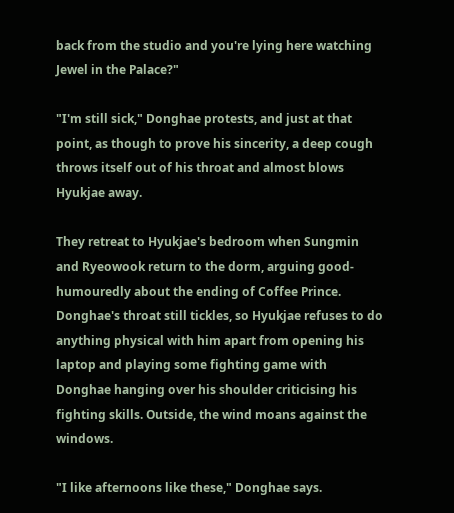back from the studio and you're lying here watching Jewel in the Palace?"

"I'm still sick," Donghae protests, and just at that point, as though to prove his sincerity, a deep cough throws itself out of his throat and almost blows Hyukjae away.

They retreat to Hyukjae's bedroom when Sungmin and Ryeowook return to the dorm, arguing good-humouredly about the ending of Coffee Prince. Donghae's throat still tickles, so Hyukjae refuses to do anything physical with him apart from opening his laptop and playing some fighting game with Donghae hanging over his shoulder criticising his fighting skills. Outside, the wind moans against the windows.

"I like afternoons like these," Donghae says.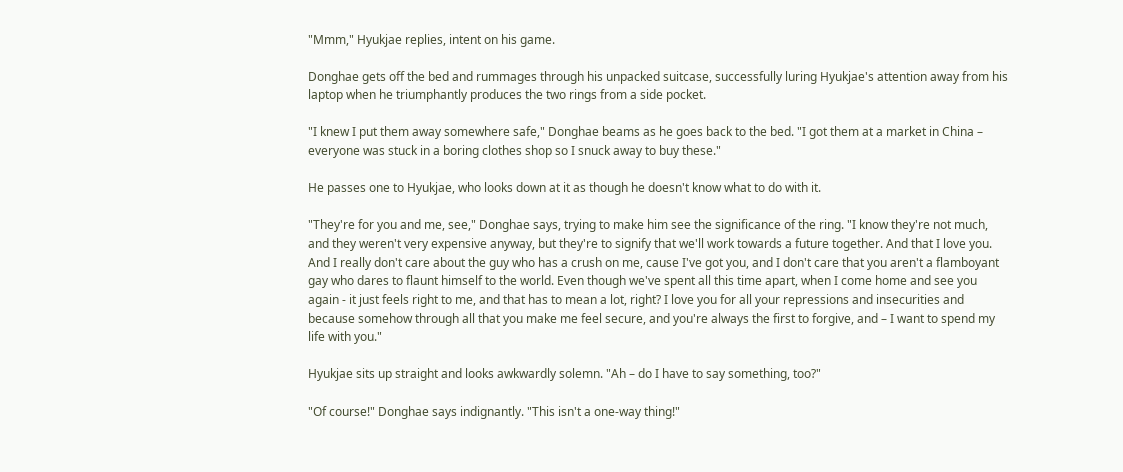"Mmm," Hyukjae replies, intent on his game.

Donghae gets off the bed and rummages through his unpacked suitcase, successfully luring Hyukjae's attention away from his laptop when he triumphantly produces the two rings from a side pocket.

"I knew I put them away somewhere safe," Donghae beams as he goes back to the bed. "I got them at a market in China – everyone was stuck in a boring clothes shop so I snuck away to buy these."

He passes one to Hyukjae, who looks down at it as though he doesn't know what to do with it.

"They're for you and me, see," Donghae says, trying to make him see the significance of the ring. "I know they're not much, and they weren't very expensive anyway, but they're to signify that we'll work towards a future together. And that I love you. And I really don't care about the guy who has a crush on me, cause I've got you, and I don't care that you aren't a flamboyant gay who dares to flaunt himself to the world. Even though we've spent all this time apart, when I come home and see you again - it just feels right to me, and that has to mean a lot, right? I love you for all your repressions and insecurities and because somehow through all that you make me feel secure, and you're always the first to forgive, and – I want to spend my life with you."

Hyukjae sits up straight and looks awkwardly solemn. "Ah – do I have to say something, too?"

"Of course!" Donghae says indignantly. "This isn't a one-way thing!"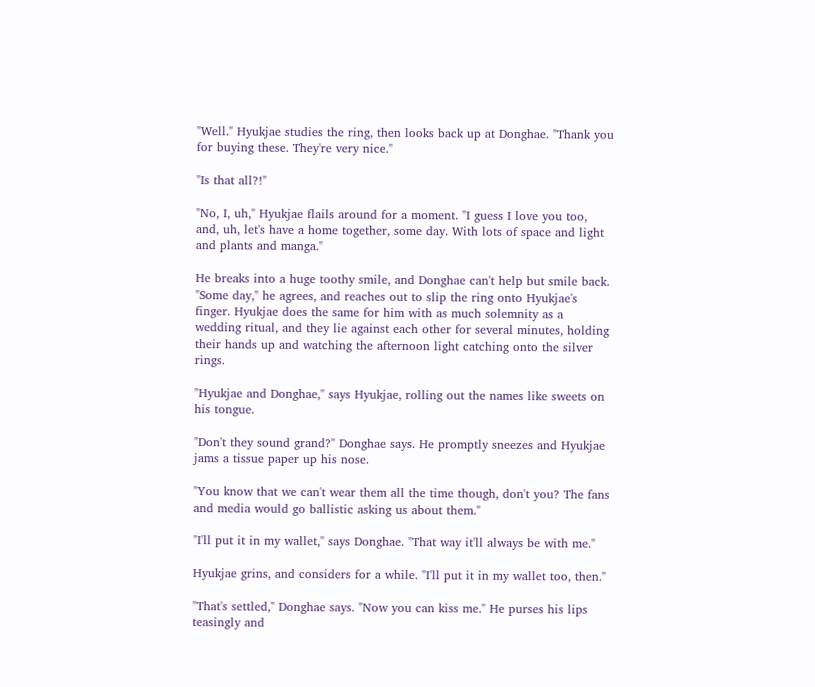"Well." Hyukjae studies the ring, then looks back up at Donghae. "Thank you for buying these. They're very nice."

"Is that all?!"

"No, I, uh," Hyukjae flails around for a moment. "I guess I love you too, and, uh, let's have a home together, some day. With lots of space and light and plants and manga."

He breaks into a huge toothy smile, and Donghae can't help but smile back. "Some day," he agrees, and reaches out to slip the ring onto Hyukjae's finger. Hyukjae does the same for him with as much solemnity as a wedding ritual, and they lie against each other for several minutes, holding their hands up and watching the afternoon light catching onto the silver rings.

"Hyukjae and Donghae," says Hyukjae, rolling out the names like sweets on his tongue.

"Don't they sound grand?" Donghae says. He promptly sneezes and Hyukjae jams a tissue paper up his nose.

"You know that we can't wear them all the time though, don't you? The fans and media would go ballistic asking us about them."

"I'll put it in my wallet," says Donghae. "That way it'll always be with me."

Hyukjae grins, and considers for a while. "I'll put it in my wallet too, then."

"That's settled," Donghae says. "Now you can kiss me." He purses his lips teasingly and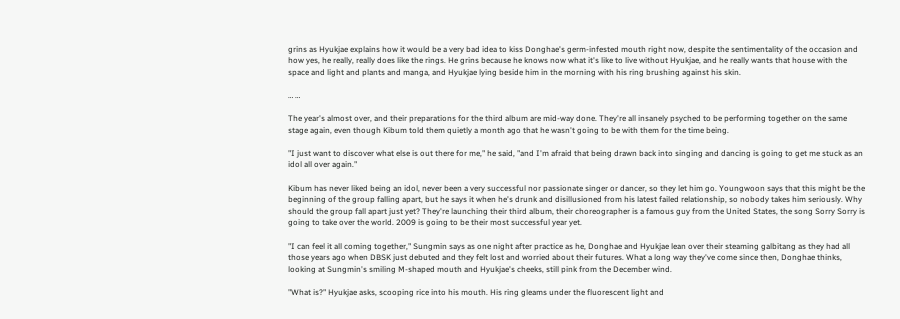grins as Hyukjae explains how it would be a very bad idea to kiss Donghae's germ-infested mouth right now, despite the sentimentality of the occasion and how yes, he really, really does like the rings. He grins because he knows now what it's like to live without Hyukjae, and he really wants that house with the space and light and plants and manga, and Hyukjae lying beside him in the morning with his ring brushing against his skin.

… …

The year's almost over, and their preparations for the third album are mid-way done. They're all insanely psyched to be performing together on the same stage again, even though Kibum told them quietly a month ago that he wasn't going to be with them for the time being.

"I just want to discover what else is out there for me," he said, "and I'm afraid that being drawn back into singing and dancing is going to get me stuck as an idol all over again."

Kibum has never liked being an idol, never been a very successful nor passionate singer or dancer, so they let him go. Youngwoon says that this might be the beginning of the group falling apart, but he says it when he's drunk and disillusioned from his latest failed relationship, so nobody takes him seriously. Why should the group fall apart just yet? They're launching their third album, their choreographer is a famous guy from the United States, the song Sorry Sorry is going to take over the world. 2009 is going to be their most successful year yet.

"I can feel it all coming together," Sungmin says as one night after practice as he, Donghae and Hyukjae lean over their steaming galbitang as they had all those years ago when DBSK just debuted and they felt lost and worried about their futures. What a long way they've come since then, Donghae thinks, looking at Sungmin's smiling M-shaped mouth and Hyukjae's cheeks, still pink from the December wind.

"What is?" Hyukjae asks, scooping rice into his mouth. His ring gleams under the fluorescent light and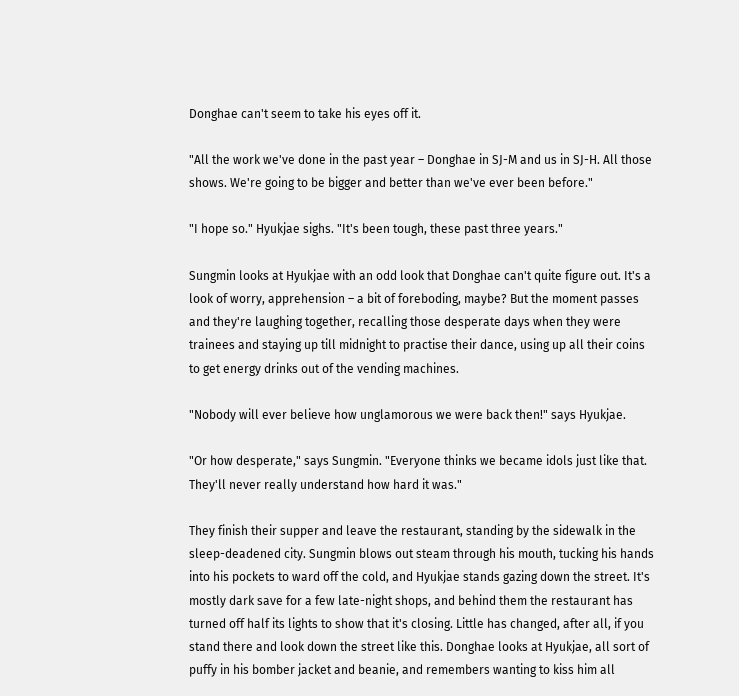Donghae can't seem to take his eyes off it.

"All the work we've done in the past year – Donghae in SJ-M and us in SJ-H. All those shows. We're going to be bigger and better than we've ever been before."

"I hope so." Hyukjae sighs. "It's been tough, these past three years."

Sungmin looks at Hyukjae with an odd look that Donghae can't quite figure out. It's a look of worry, apprehension – a bit of foreboding, maybe? But the moment passes and they're laughing together, recalling those desperate days when they were trainees and staying up till midnight to practise their dance, using up all their coins to get energy drinks out of the vending machines.

"Nobody will ever believe how unglamorous we were back then!" says Hyukjae.

"Or how desperate," says Sungmin. "Everyone thinks we became idols just like that. They'll never really understand how hard it was."

They finish their supper and leave the restaurant, standing by the sidewalk in the sleep-deadened city. Sungmin blows out steam through his mouth, tucking his hands into his pockets to ward off the cold, and Hyukjae stands gazing down the street. It's mostly dark save for a few late-night shops, and behind them the restaurant has turned off half its lights to show that it's closing. Little has changed, after all, if you stand there and look down the street like this. Donghae looks at Hyukjae, all sort of puffy in his bomber jacket and beanie, and remembers wanting to kiss him all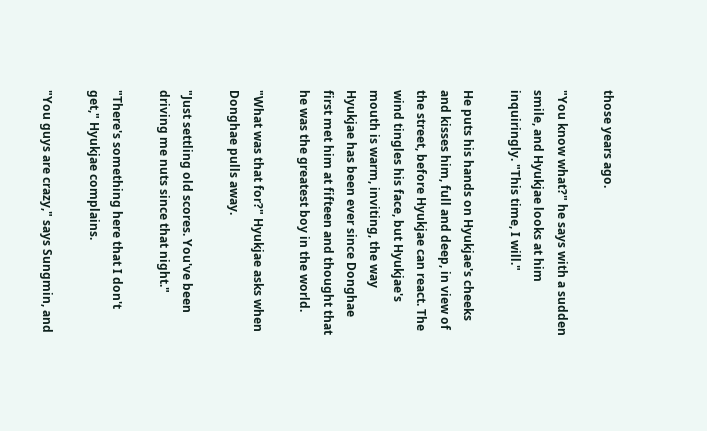those years ago.

"You know what?" he says with a sudden smile, and Hyukjae looks at him inquiringly. "This time, I will."

He puts his hands on Hyukjae's cheeks and kisses him, full and deep, in view of the street, before Hyukjae can react. The wind tingles his face, but Hyukjae's mouth is warm, inviting, the way Hyukjae has been ever since Donghae first met him at fifteen and thought that he was the greatest boy in the world.

"What was that for?" Hyukjae asks when Donghae pulls away.

"Just settling old scores. You've been driving me nuts since that night."

"There's something here that I don't get," Hyukjae complains.

"You guys are crazy," says Sungmin, and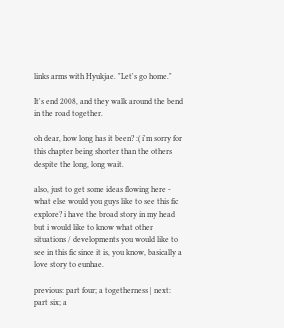links arms with Hyukjae. "Let's go home."

It's end 2008, and they walk around the bend in the road together.

oh dear, how long has it been? :( i'm sorry for this chapter being shorter than the others despite the long, long wait.

also, just to get some ideas flowing here - what else would you guys like to see this fic explore? i have the broad story in my head but i would like to know what other situations / developments you would like to see in this fic since it is, you know, basically a love story to eunhae.

previous: part four; a togetherness | next: part six; a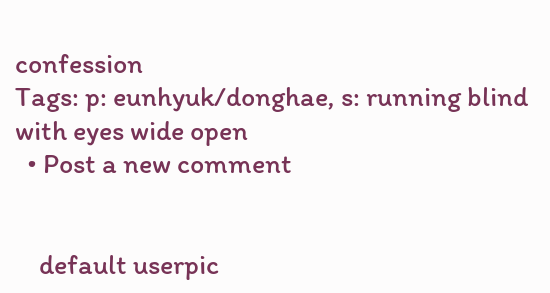confession
Tags: p: eunhyuk/donghae, s: running blind with eyes wide open
  • Post a new comment


    default userpic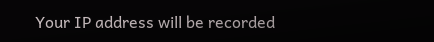Your IP address will be recorded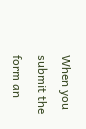When you submit the form an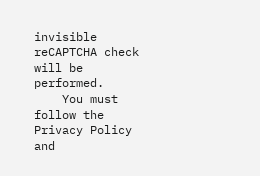invisible reCAPTCHA check will be performed.
    You must follow the Privacy Policy and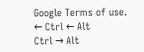Google Terms of use.
← Ctrl ← Alt
Ctrl → Alt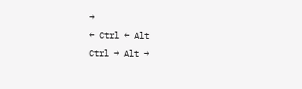→
← Ctrl ← Alt
Ctrl → Alt →